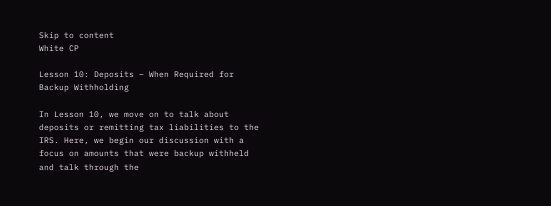Skip to content
White CP

Lesson 10: Deposits – When Required for Backup Withholding

In Lesson 10, we move on to talk about deposits or remitting tax liabilities to the IRS. Here, we begin our discussion with a focus on amounts that were backup withheld and talk through the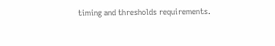timing and thresholds requirements.